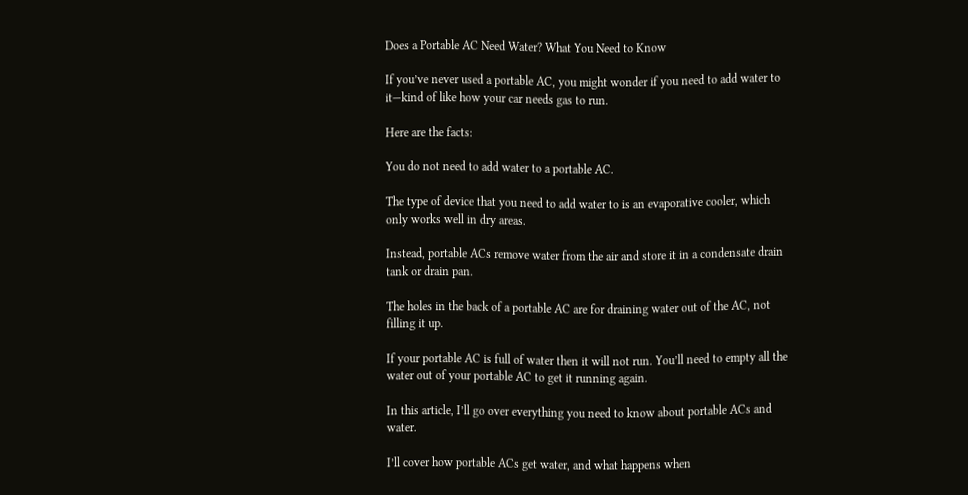Does a Portable AC Need Water? What You Need to Know

If you’ve never used a portable AC, you might wonder if you need to add water to it—kind of like how your car needs gas to run.

Here are the facts:

You do not need to add water to a portable AC.

The type of device that you need to add water to is an evaporative cooler, which only works well in dry areas.

Instead, portable ACs remove water from the air and store it in a condensate drain tank or drain pan.

The holes in the back of a portable AC are for draining water out of the AC, not filling it up.

If your portable AC is full of water then it will not run. You’ll need to empty all the water out of your portable AC to get it running again.

In this article, I’ll go over everything you need to know about portable ACs and water.

I’ll cover how portable ACs get water, and what happens when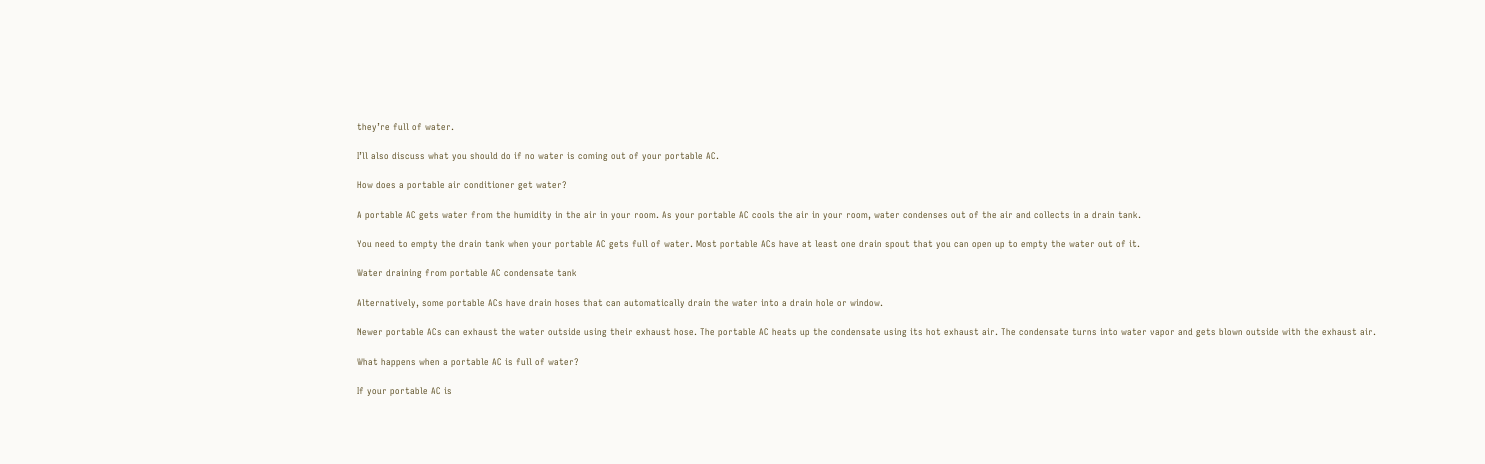they’re full of water.

I’ll also discuss what you should do if no water is coming out of your portable AC.

How does a portable air conditioner get water?

A portable AC gets water from the humidity in the air in your room. As your portable AC cools the air in your room, water condenses out of the air and collects in a drain tank.

You need to empty the drain tank when your portable AC gets full of water. Most portable ACs have at least one drain spout that you can open up to empty the water out of it.

Water draining from portable AC condensate tank

Alternatively, some portable ACs have drain hoses that can automatically drain the water into a drain hole or window.

Newer portable ACs can exhaust the water outside using their exhaust hose. The portable AC heats up the condensate using its hot exhaust air. The condensate turns into water vapor and gets blown outside with the exhaust air.

What happens when a portable AC is full of water?

If your portable AC is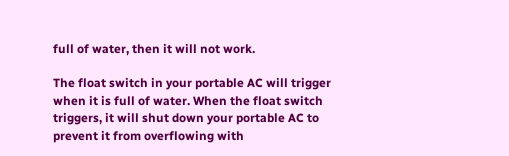full of water, then it will not work.

The float switch in your portable AC will trigger when it is full of water. When the float switch triggers, it will shut down your portable AC to prevent it from overflowing with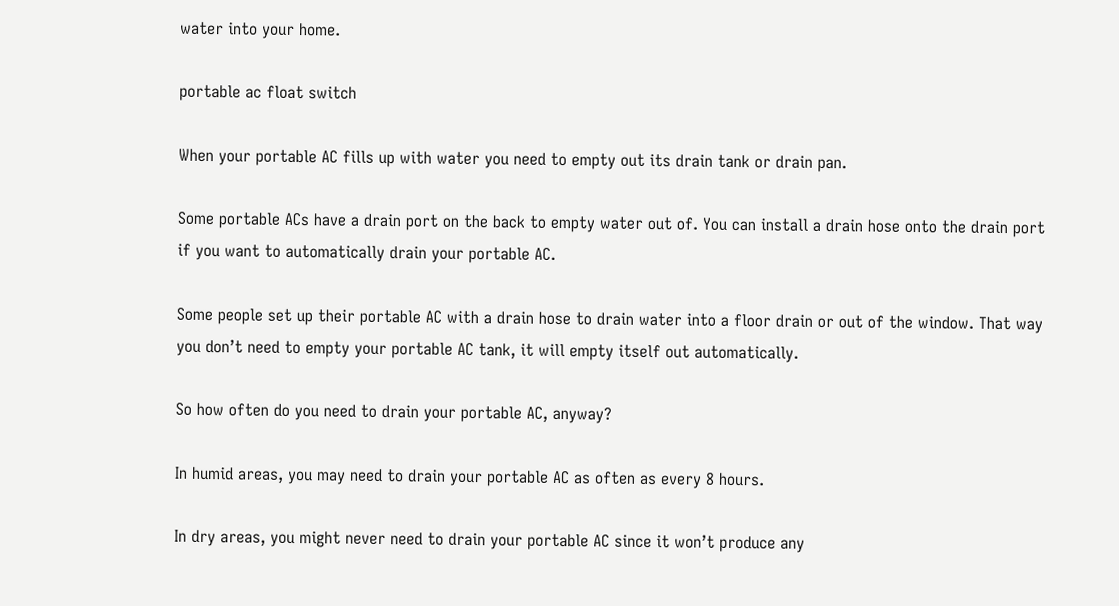water into your home.

portable ac float switch

When your portable AC fills up with water you need to empty out its drain tank or drain pan.

Some portable ACs have a drain port on the back to empty water out of. You can install a drain hose onto the drain port if you want to automatically drain your portable AC.

Some people set up their portable AC with a drain hose to drain water into a floor drain or out of the window. That way you don’t need to empty your portable AC tank, it will empty itself out automatically.

So how often do you need to drain your portable AC, anyway?

In humid areas, you may need to drain your portable AC as often as every 8 hours.

In dry areas, you might never need to drain your portable AC since it won’t produce any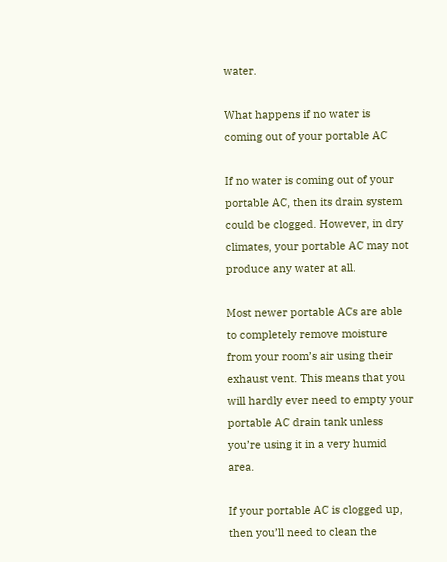water.

What happens if no water is coming out of your portable AC

If no water is coming out of your portable AC, then its drain system could be clogged. However, in dry climates, your portable AC may not produce any water at all.

Most newer portable ACs are able to completely remove moisture from your room’s air using their exhaust vent. This means that you will hardly ever need to empty your portable AC drain tank unless you’re using it in a very humid area.

If your portable AC is clogged up, then you’ll need to clean the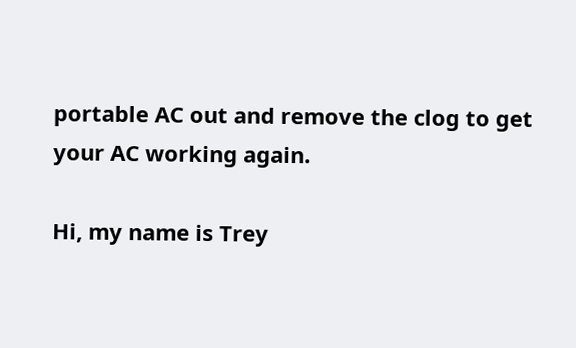portable AC out and remove the clog to get your AC working again.

Hi, my name is Trey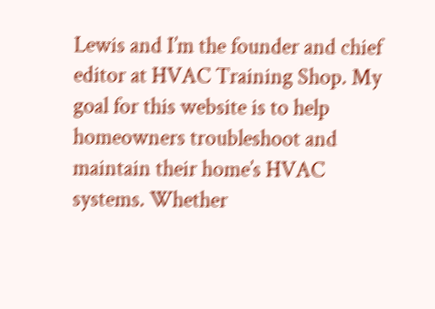Lewis and I’m the founder and chief editor at HVAC Training Shop. My goal for this website is to help homeowners troubleshoot and maintain their home’s HVAC systems. Whether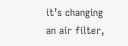it’s changing an air filter,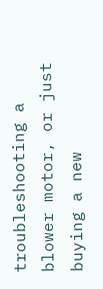troubleshooting a blower motor, or just buying a new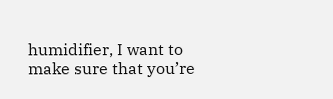humidifier, I want to make sure that you’re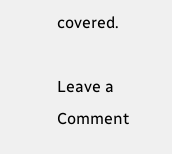covered.

Leave a Comment